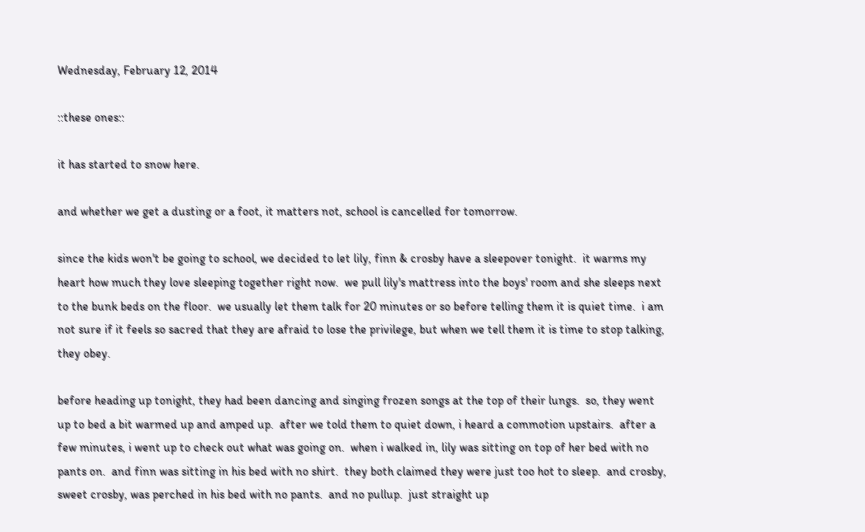Wednesday, February 12, 2014

::these ones::

it has started to snow here.

and whether we get a dusting or a foot, it matters not, school is cancelled for tomorrow.

since the kids won't be going to school, we decided to let lily, finn & crosby have a sleepover tonight.  it warms my heart how much they love sleeping together right now.  we pull lily's mattress into the boys' room and she sleeps next to the bunk beds on the floor.  we usually let them talk for 20 minutes or so before telling them it is quiet time.  i am not sure if it feels so sacred that they are afraid to lose the privilege, but when we tell them it is time to stop talking, they obey.

before heading up tonight, they had been dancing and singing frozen songs at the top of their lungs.  so, they went up to bed a bit warmed up and amped up.  after we told them to quiet down, i heard a commotion upstairs.  after a few minutes, i went up to check out what was going on.  when i walked in, lily was sitting on top of her bed with no pants on.  and finn was sitting in his bed with no shirt.  they both claimed they were just too hot to sleep.  and crosby, sweet crosby, was perched in his bed with no pants.  and no pullup.  just straight up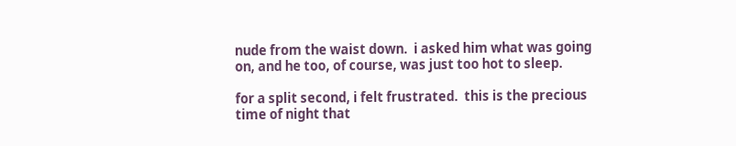nude from the waist down.  i asked him what was going on, and he too, of course, was just too hot to sleep.

for a split second, i felt frustrated.  this is the precious time of night that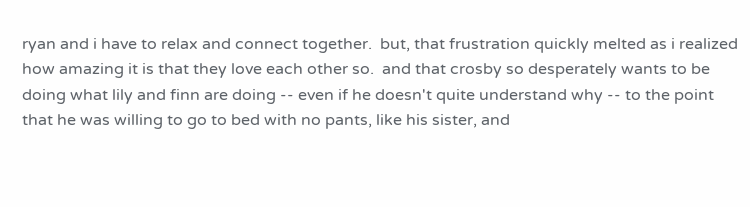ryan and i have to relax and connect together.  but, that frustration quickly melted as i realized how amazing it is that they love each other so.  and that crosby so desperately wants to be doing what lily and finn are doing -- even if he doesn't quite understand why -- to the point that he was willing to go to bed with no pants, like his sister, and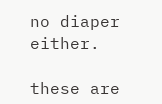no diaper either.

these are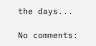the days...

No comments: